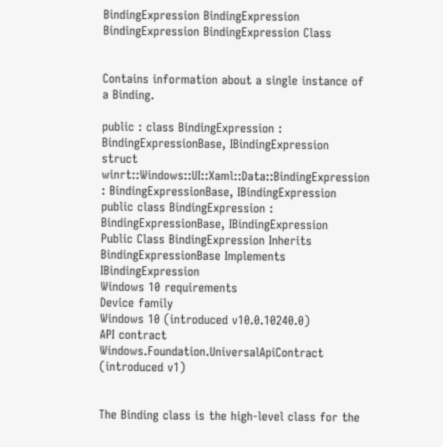BindingExpression BindingExpression BindingExpression BindingExpression Class


Contains information about a single instance of a Binding.

public : class BindingExpression : BindingExpressionBase, IBindingExpression
struct winrt::Windows::UI::Xaml::Data::BindingExpression : BindingExpressionBase, IBindingExpression
public class BindingExpression : BindingExpressionBase, IBindingExpression
Public Class BindingExpression Inherits BindingExpressionBase Implements IBindingExpression
Windows 10 requirements
Device family
Windows 10 (introduced v10.0.10240.0)
API contract
Windows.Foundation.UniversalApiContract (introduced v1)


The Binding class is the high-level class for the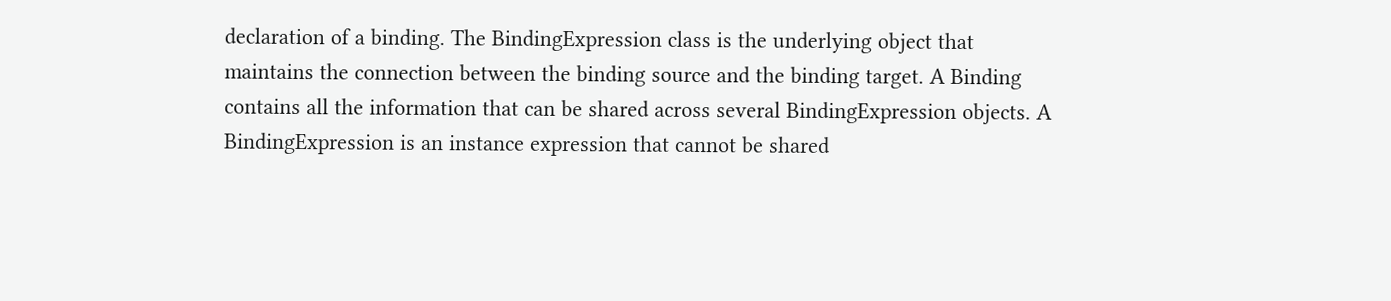declaration of a binding. The BindingExpression class is the underlying object that maintains the connection between the binding source and the binding target. A Binding contains all the information that can be shared across several BindingExpression objects. A BindingExpression is an instance expression that cannot be shared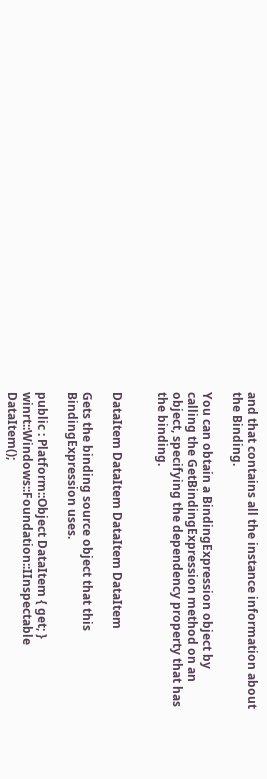and that contains all the instance information about the Binding.

You can obtain a BindingExpression object by calling the GetBindingExpression method on an object, specifying the dependency property that has the binding.


DataItem DataItem DataItem DataItem

Gets the binding source object that this BindingExpression uses.

public : Platform::Object DataItem { get; }
winrt::Windows::Foundation::IInspectable DataItem();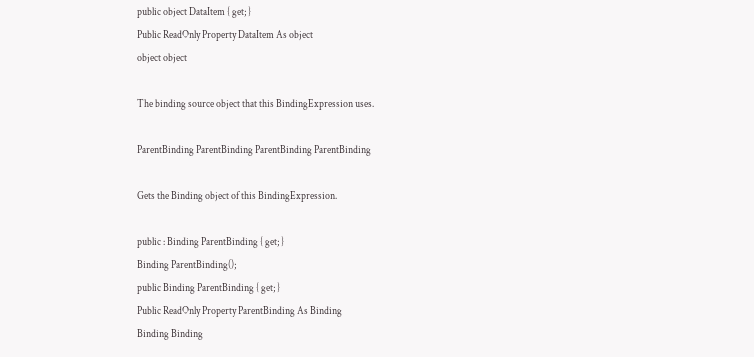public object DataItem { get; }
Public ReadOnly Property DataItem As object
object object

The binding source object that this BindingExpression uses.

ParentBinding ParentBinding ParentBinding ParentBinding

Gets the Binding object of this BindingExpression.

public : Binding ParentBinding { get; }
Binding ParentBinding();
public Binding ParentBinding { get; }
Public ReadOnly Property ParentBinding As Binding
Binding Binding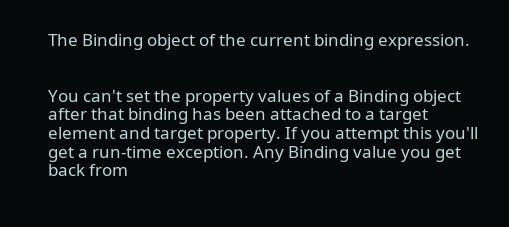The Binding object of the current binding expression.


You can't set the property values of a Binding object after that binding has been attached to a target element and target property. If you attempt this you'll get a run-time exception. Any Binding value you get back from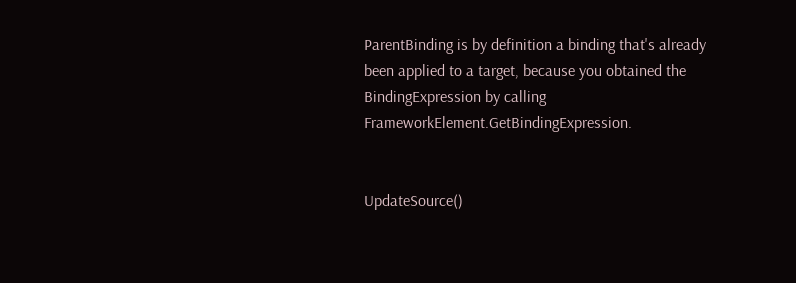ParentBinding is by definition a binding that's already been applied to a target, because you obtained the BindingExpression by calling FrameworkElement.GetBindingExpression.


UpdateSource()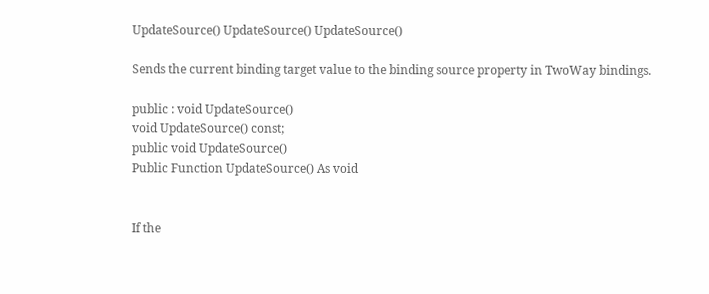UpdateSource() UpdateSource() UpdateSource()

Sends the current binding target value to the binding source property in TwoWay bindings.

public : void UpdateSource()
void UpdateSource() const;
public void UpdateSource()
Public Function UpdateSource() As void


If the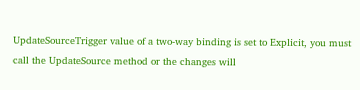UpdateSourceTrigger value of a two-way binding is set to Explicit, you must call the UpdateSource method or the changes will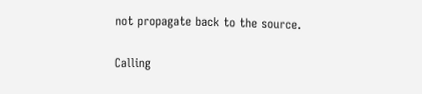not propagate back to the source.

Calling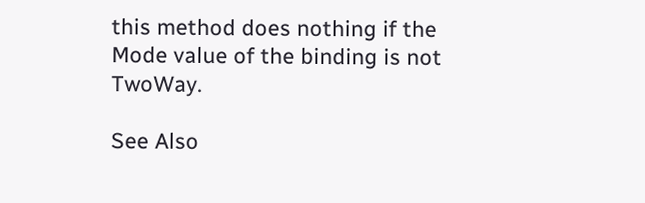this method does nothing if the Mode value of the binding is not TwoWay.

See Also